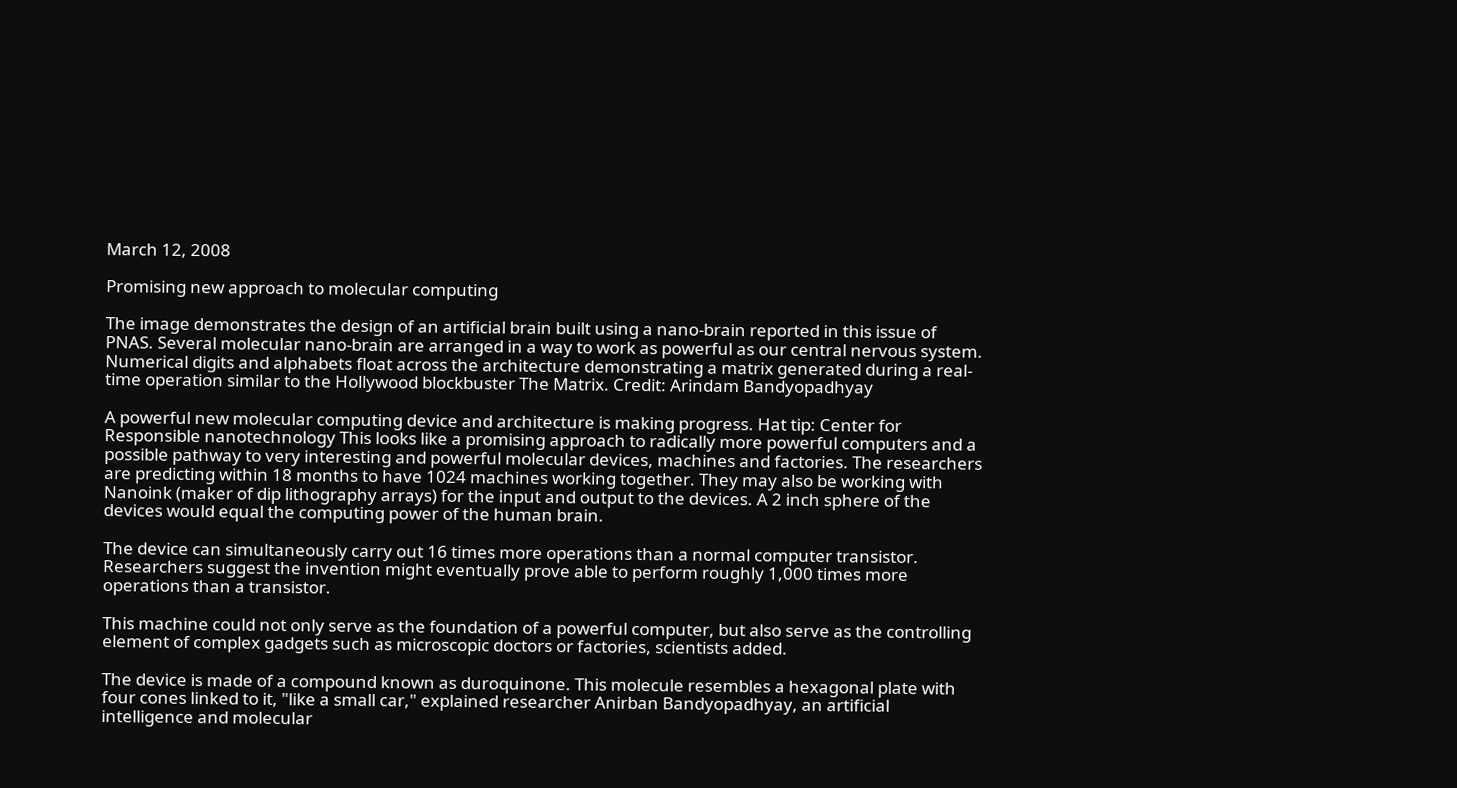March 12, 2008

Promising new approach to molecular computing

The image demonstrates the design of an artificial brain built using a nano-brain reported in this issue of PNAS. Several molecular nano-brain are arranged in a way to work as powerful as our central nervous system. Numerical digits and alphabets float across the architecture demonstrating a matrix generated during a real-time operation similar to the Hollywood blockbuster The Matrix. Credit: Arindam Bandyopadhyay

A powerful new molecular computing device and architecture is making progress. Hat tip: Center for Responsible nanotechnology This looks like a promising approach to radically more powerful computers and a possible pathway to very interesting and powerful molecular devices, machines and factories. The researchers are predicting within 18 months to have 1024 machines working together. They may also be working with Nanoink (maker of dip lithography arrays) for the input and output to the devices. A 2 inch sphere of the devices would equal the computing power of the human brain.

The device can simultaneously carry out 16 times more operations than a normal computer transistor. Researchers suggest the invention might eventually prove able to perform roughly 1,000 times more operations than a transistor.

This machine could not only serve as the foundation of a powerful computer, but also serve as the controlling element of complex gadgets such as microscopic doctors or factories, scientists added.

The device is made of a compound known as duroquinone. This molecule resembles a hexagonal plate with four cones linked to it, "like a small car," explained researcher Anirban Bandyopadhyay, an artificial intelligence and molecular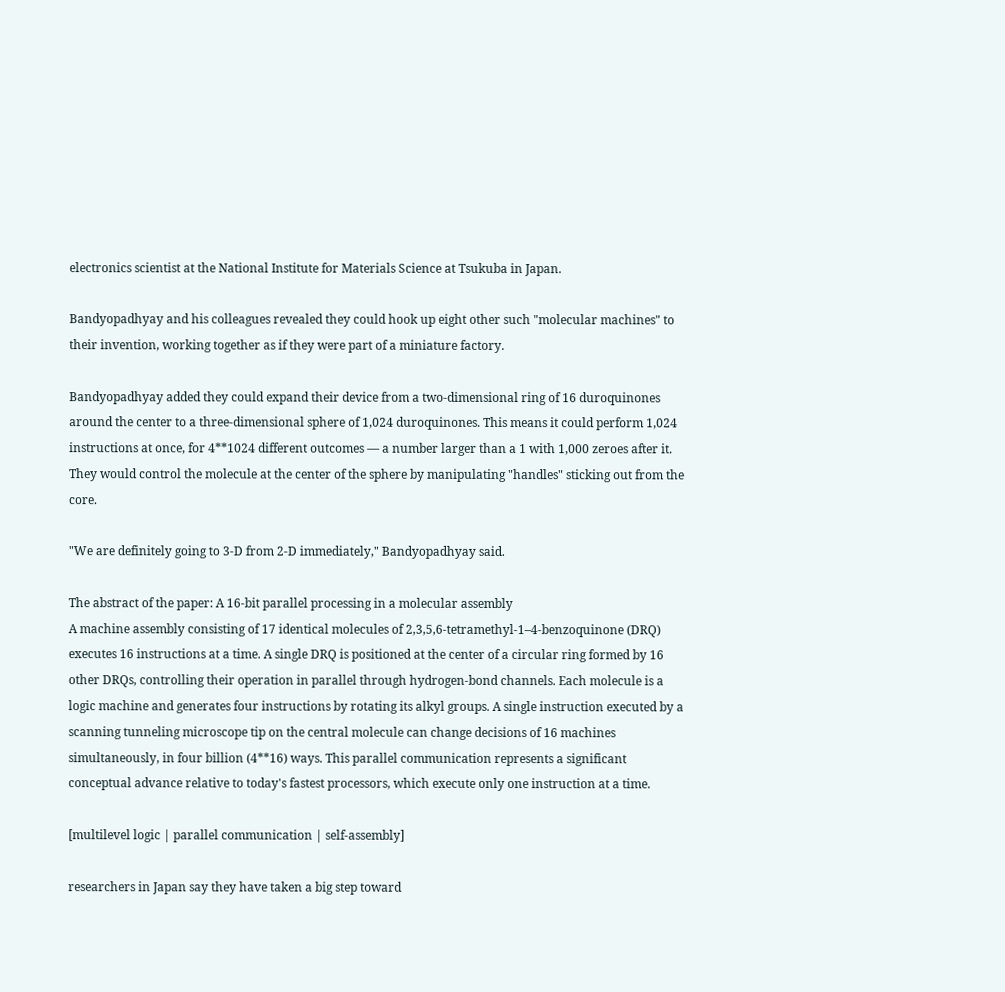electronics scientist at the National Institute for Materials Science at Tsukuba in Japan.

Bandyopadhyay and his colleagues revealed they could hook up eight other such "molecular machines" to their invention, working together as if they were part of a miniature factory.

Bandyopadhyay added they could expand their device from a two-dimensional ring of 16 duroquinones around the center to a three-dimensional sphere of 1,024 duroquinones. This means it could perform 1,024 instructions at once, for 4**1024 different outcomes — a number larger than a 1 with 1,000 zeroes after it. They would control the molecule at the center of the sphere by manipulating "handles" sticking out from the core.

"We are definitely going to 3-D from 2-D immediately," Bandyopadhyay said.

The abstract of the paper: A 16-bit parallel processing in a molecular assembly
A machine assembly consisting of 17 identical molecules of 2,3,5,6-tetramethyl-1–4-benzoquinone (DRQ) executes 16 instructions at a time. A single DRQ is positioned at the center of a circular ring formed by 16 other DRQs, controlling their operation in parallel through hydrogen-bond channels. Each molecule is a logic machine and generates four instructions by rotating its alkyl groups. A single instruction executed by a scanning tunneling microscope tip on the central molecule can change decisions of 16 machines simultaneously, in four billion (4**16) ways. This parallel communication represents a significant conceptual advance relative to today's fastest processors, which execute only one instruction at a time.

[multilevel logic | parallel communication | self-assembly]

researchers in Japan say they have taken a big step toward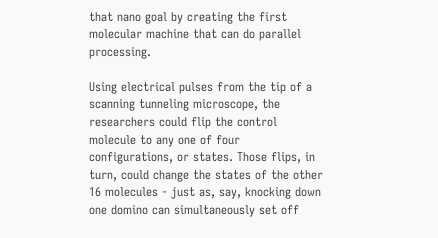that nano goal by creating the first molecular machine that can do parallel processing.

Using electrical pulses from the tip of a scanning tunneling microscope, the researchers could flip the control molecule to any one of four configurations, or states. Those flips, in turn, could change the states of the other 16 molecules - just as, say, knocking down one domino can simultaneously set off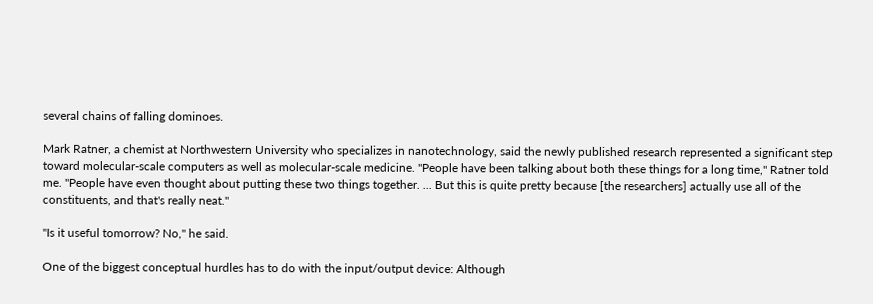several chains of falling dominoes.

Mark Ratner, a chemist at Northwestern University who specializes in nanotechnology, said the newly published research represented a significant step toward molecular-scale computers as well as molecular-scale medicine. "People have been talking about both these things for a long time," Ratner told me. "People have even thought about putting these two things together. ... But this is quite pretty because [the researchers] actually use all of the constituents, and that's really neat."

"Is it useful tomorrow? No," he said.

One of the biggest conceptual hurdles has to do with the input/output device: Although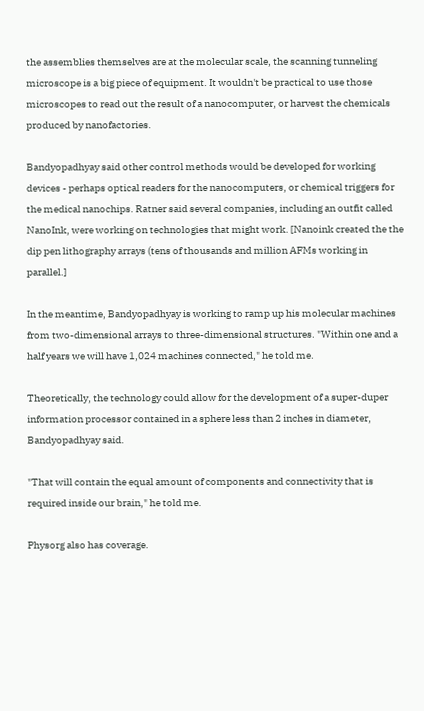the assemblies themselves are at the molecular scale, the scanning tunneling microscope is a big piece of equipment. It wouldn't be practical to use those microscopes to read out the result of a nanocomputer, or harvest the chemicals produced by nanofactories.

Bandyopadhyay said other control methods would be developed for working devices - perhaps optical readers for the nanocomputers, or chemical triggers for the medical nanochips. Ratner said several companies, including an outfit called NanoInk, were working on technologies that might work. [Nanoink created the the dip pen lithography arrays (tens of thousands and million AFMs working in parallel.]

In the meantime, Bandyopadhyay is working to ramp up his molecular machines from two-dimensional arrays to three-dimensional structures. "Within one and a half years we will have 1,024 machines connected," he told me.

Theoretically, the technology could allow for the development of a super-duper information processor contained in a sphere less than 2 inches in diameter, Bandyopadhyay said.

"That will contain the equal amount of components and connectivity that is required inside our brain," he told me.

Physorg also has coverage.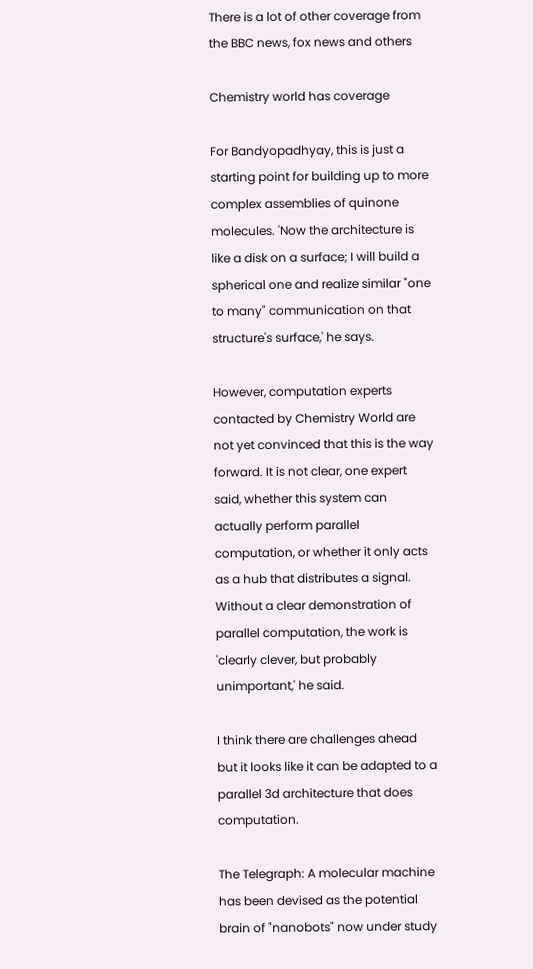There is a lot of other coverage from the BBC news, fox news and others

Chemistry world has coverage

For Bandyopadhyay, this is just a starting point for building up to more complex assemblies of quinone molecules. 'Now the architecture is like a disk on a surface; I will build a spherical one and realize similar "one to many" communication on that structure's surface,' he says.

However, computation experts contacted by Chemistry World are not yet convinced that this is the way forward. It is not clear, one expert said, whether this system can actually perform parallel computation, or whether it only acts as a hub that distributes a signal. Without a clear demonstration of parallel computation, the work is 'clearly clever, but probably unimportant,' he said.

I think there are challenges ahead but it looks like it can be adapted to a parallel 3d architecture that does computation.

The Telegraph: A molecular machine has been devised as the potential brain of "nanobots" now under study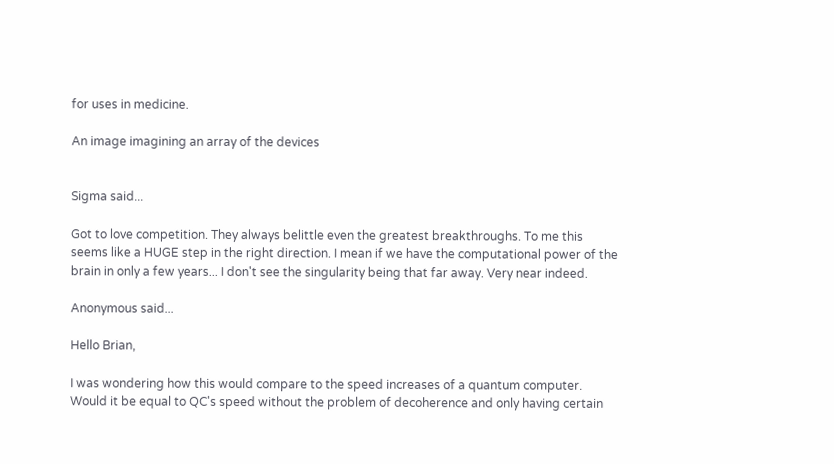for uses in medicine.

An image imagining an array of the devices


Sigma said...

Got to love competition. They always belittle even the greatest breakthroughs. To me this seems like a HUGE step in the right direction. I mean if we have the computational power of the brain in only a few years... I don't see the singularity being that far away. Very near indeed.

Anonymous said...

Hello Brian,

I was wondering how this would compare to the speed increases of a quantum computer. Would it be equal to QC's speed without the problem of decoherence and only having certain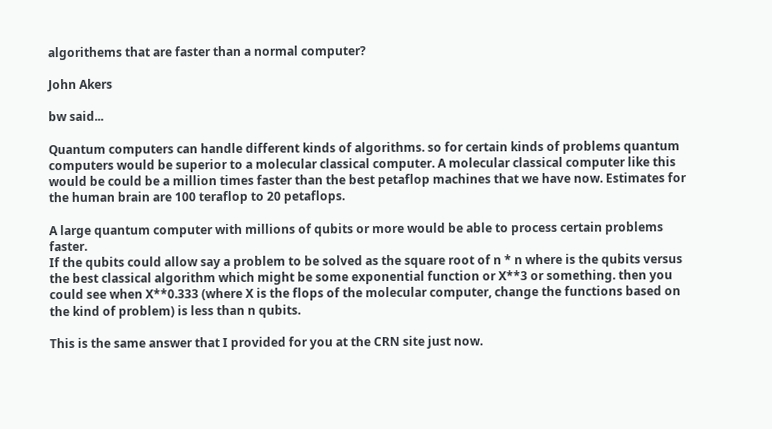algorithems that are faster than a normal computer?

John Akers

bw said...

Quantum computers can handle different kinds of algorithms. so for certain kinds of problems quantum computers would be superior to a molecular classical computer. A molecular classical computer like this would be could be a million times faster than the best petaflop machines that we have now. Estimates for the human brain are 100 teraflop to 20 petaflops.

A large quantum computer with millions of qubits or more would be able to process certain problems faster.
If the qubits could allow say a problem to be solved as the square root of n * n where is the qubits versus the best classical algorithm which might be some exponential function or X**3 or something. then you could see when X**0.333 (where X is the flops of the molecular computer, change the functions based on the kind of problem) is less than n qubits.

This is the same answer that I provided for you at the CRN site just now.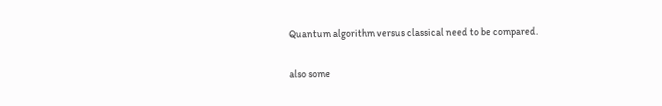Quantum algorithm versus classical need to be compared.

also some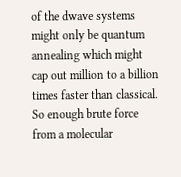of the dwave systems might only be quantum annealing which might cap out million to a billion times faster than classical. So enough brute force from a molecular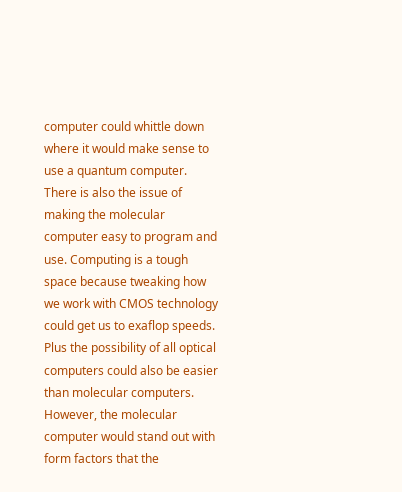computer could whittle down where it would make sense to use a quantum computer. There is also the issue of making the molecular computer easy to program and use. Computing is a tough space because tweaking how we work with CMOS technology could get us to exaflop speeds. Plus the possibility of all optical computers could also be easier than molecular computers. However, the molecular computer would stand out with form factors that the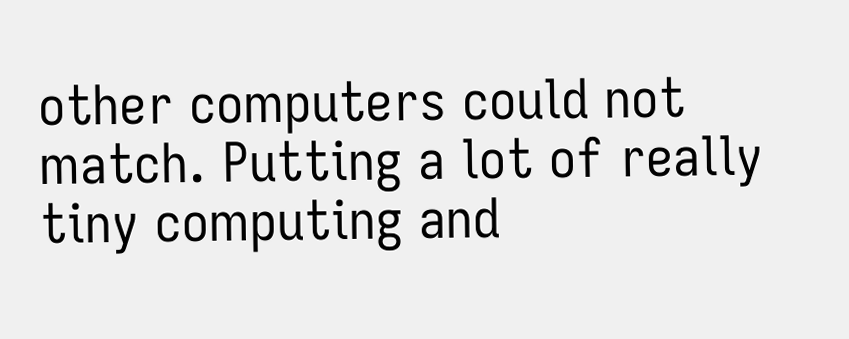other computers could not match. Putting a lot of really tiny computing and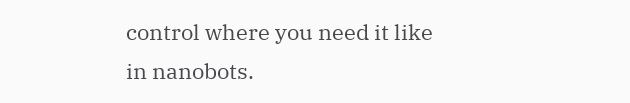control where you need it like in nanobots.